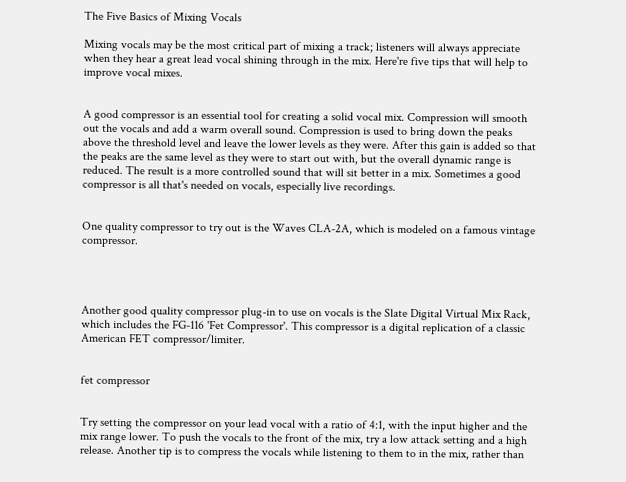The Five Basics of Mixing Vocals

Mixing vocals may be the most critical part of mixing a track; listeners will always appreciate when they hear a great lead vocal shining through in the mix. Here're five tips that will help to improve vocal mixes.


A good compressor is an essential tool for creating a solid vocal mix. Compression will smooth out the vocals and add a warm overall sound. Compression is used to bring down the peaks above the threshold level and leave the lower levels as they were. After this gain is added so that the peaks are the same level as they were to start out with, but the overall dynamic range is reduced. The result is a more controlled sound that will sit better in a mix. Sometimes a good compressor is all that's needed on vocals, especially live recordings.


One quality compressor to try out is the Waves CLA-2A, which is modeled on a famous vintage compressor.




Another good quality compressor plug-in to use on vocals is the Slate Digital Virtual Mix Rack, which includes the FG-116 'Fet Compressor'. This compressor is a digital replication of a classic American FET compressor/limiter.


fet compressor


Try setting the compressor on your lead vocal with a ratio of 4:1, with the input higher and the mix range lower. To push the vocals to the front of the mix, try a low attack setting and a high release. Another tip is to compress the vocals while listening to them to in the mix, rather than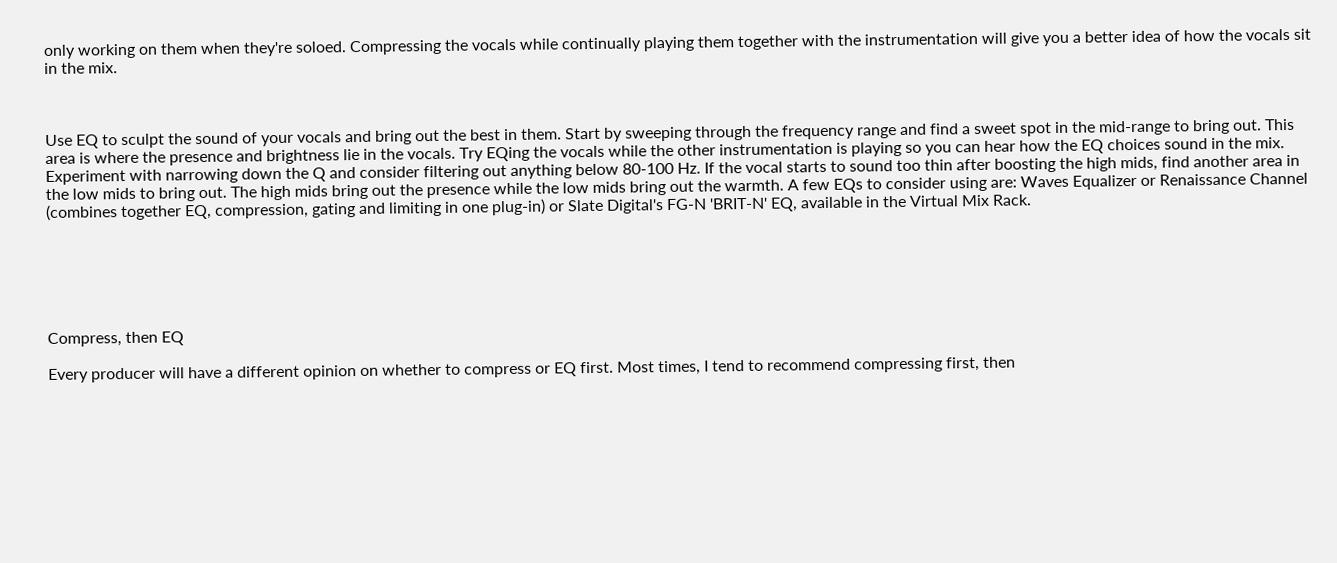only working on them when they're soloed. Compressing the vocals while continually playing them together with the instrumentation will give you a better idea of how the vocals sit in the mix.



Use EQ to sculpt the sound of your vocals and bring out the best in them. Start by sweeping through the frequency range and find a sweet spot in the mid-range to bring out. This area is where the presence and brightness lie in the vocals. Try EQing the vocals while the other instrumentation is playing so you can hear how the EQ choices sound in the mix. Experiment with narrowing down the Q and consider filtering out anything below 80-100 Hz. If the vocal starts to sound too thin after boosting the high mids, find another area in the low mids to bring out. The high mids bring out the presence while the low mids bring out the warmth. A few EQs to consider using are: Waves Equalizer or Renaissance Channel (combines together EQ, compression, gating and limiting in one plug-in) or Slate Digital's FG-N 'BRIT-N' EQ, available in the Virtual Mix Rack.






Compress, then EQ

Every producer will have a different opinion on whether to compress or EQ first. Most times, I tend to recommend compressing first, then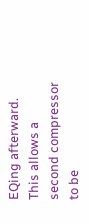EQing afterward. This allows a second compressor to be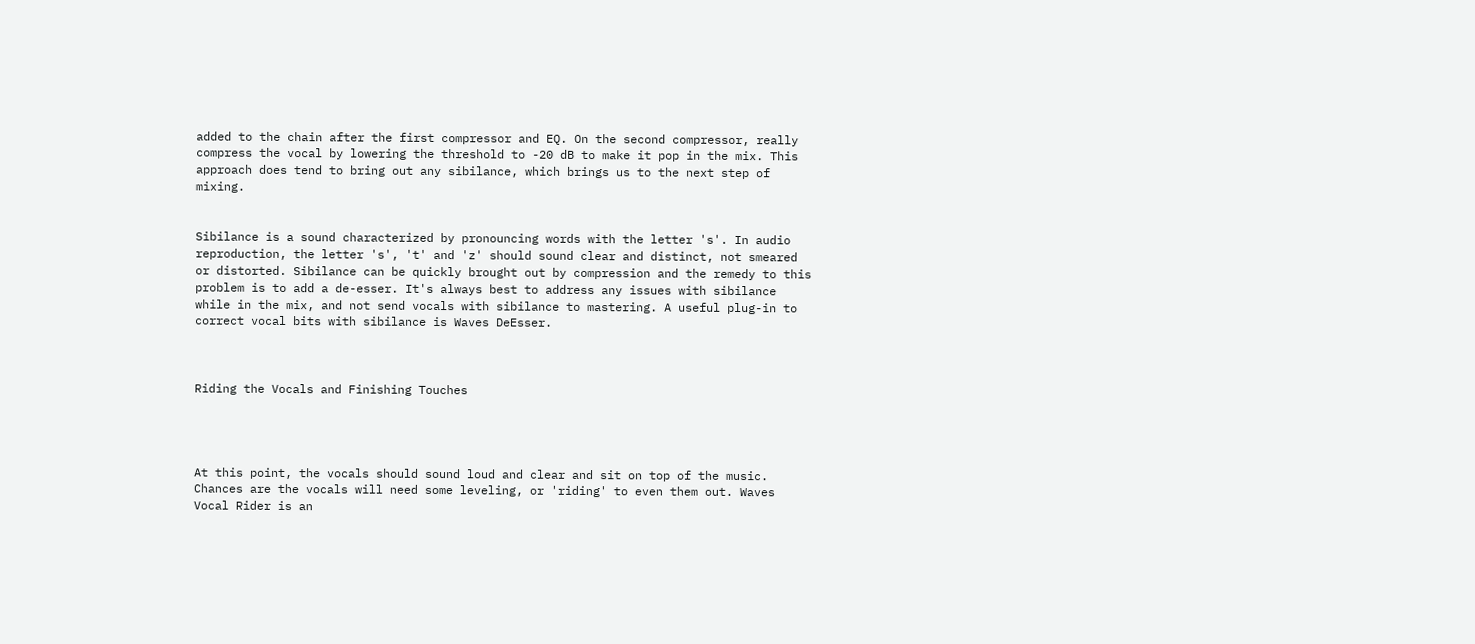added to the chain after the first compressor and EQ. On the second compressor, really compress the vocal by lowering the threshold to -20 dB to make it pop in the mix. This approach does tend to bring out any sibilance, which brings us to the next step of mixing.


Sibilance is a sound characterized by pronouncing words with the letter 's'. In audio reproduction, the letter 's', 't' and 'z' should sound clear and distinct, not smeared or distorted. Sibilance can be quickly brought out by compression and the remedy to this problem is to add a de-esser. It's always best to address any issues with sibilance while in the mix, and not send vocals with sibilance to mastering. A useful plug-in to correct vocal bits with sibilance is Waves DeEsser.



Riding the Vocals and Finishing Touches




At this point, the vocals should sound loud and clear and sit on top of the music. Chances are the vocals will need some leveling, or 'riding' to even them out. Waves Vocal Rider is an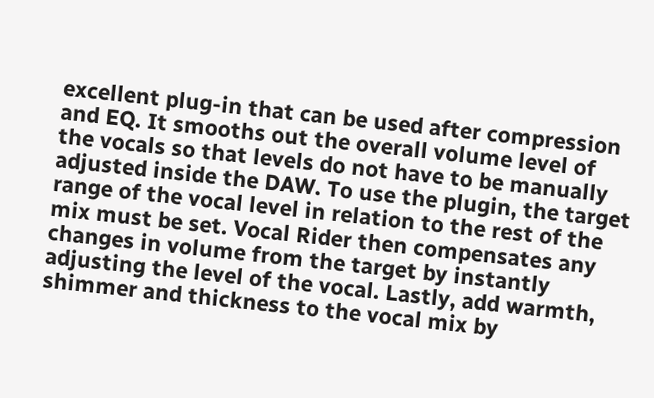excellent plug-in that can be used after compression and EQ. It smooths out the overall volume level of the vocals so that levels do not have to be manually adjusted inside the DAW. To use the plugin, the target range of the vocal level in relation to the rest of the mix must be set. Vocal Rider then compensates any changes in volume from the target by instantly adjusting the level of the vocal. Lastly, add warmth, shimmer and thickness to the vocal mix by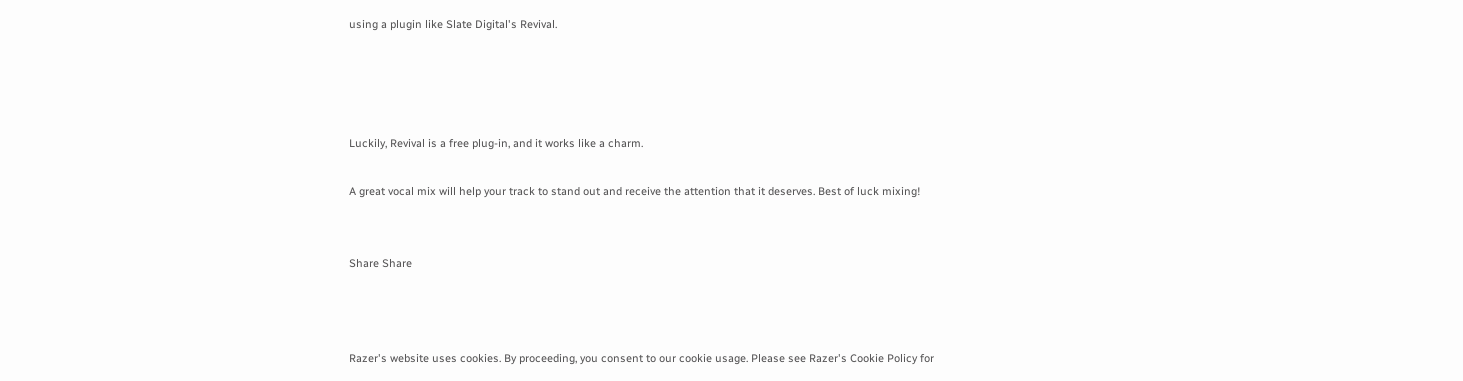using a plugin like Slate Digital's Revival.




Luckily, Revival is a free plug-in, and it works like a charm.

A great vocal mix will help your track to stand out and receive the attention that it deserves. Best of luck mixing!


Share Share



Razer's website uses cookies. By proceeding, you consent to our cookie usage. Please see Razer's Cookie Policy for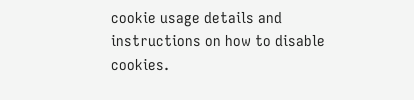cookie usage details and instructions on how to disable cookies.